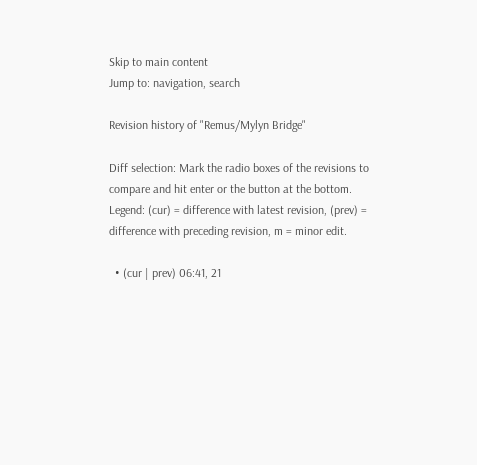Skip to main content
Jump to: navigation, search

Revision history of "Remus/Mylyn Bridge"

Diff selection: Mark the radio boxes of the revisions to compare and hit enter or the button at the bottom.
Legend: (cur) = difference with latest revision, (prev) = difference with preceding revision, m = minor edit.

  • (cur | prev) 06:41, 21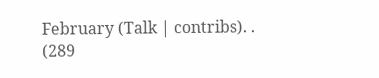February (Talk | contribs). . (289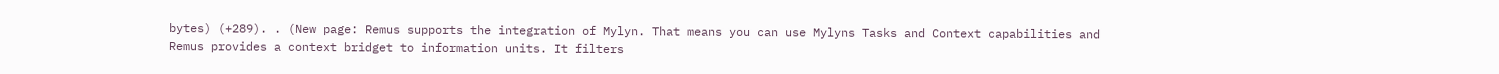bytes) (+289). . (New page: Remus supports the integration of Mylyn. That means you can use Mylyns Tasks and Context capabilities and Remus provides a context bridget to information units. It filters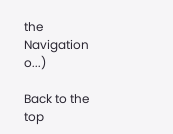the Navigation o...)

Back to the top